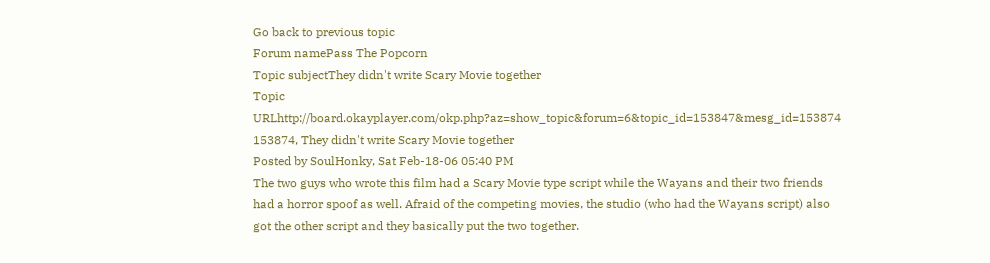Go back to previous topic
Forum namePass The Popcorn
Topic subjectThey didn't write Scary Movie together
Topic URLhttp://board.okayplayer.com/okp.php?az=show_topic&forum=6&topic_id=153847&mesg_id=153874
153874, They didn't write Scary Movie together
Posted by SoulHonky, Sat Feb-18-06 05:40 PM
The two guys who wrote this film had a Scary Movie type script while the Wayans and their two friends had a horror spoof as well. Afraid of the competing movies, the studio (who had the Wayans script) also got the other script and they basically put the two together.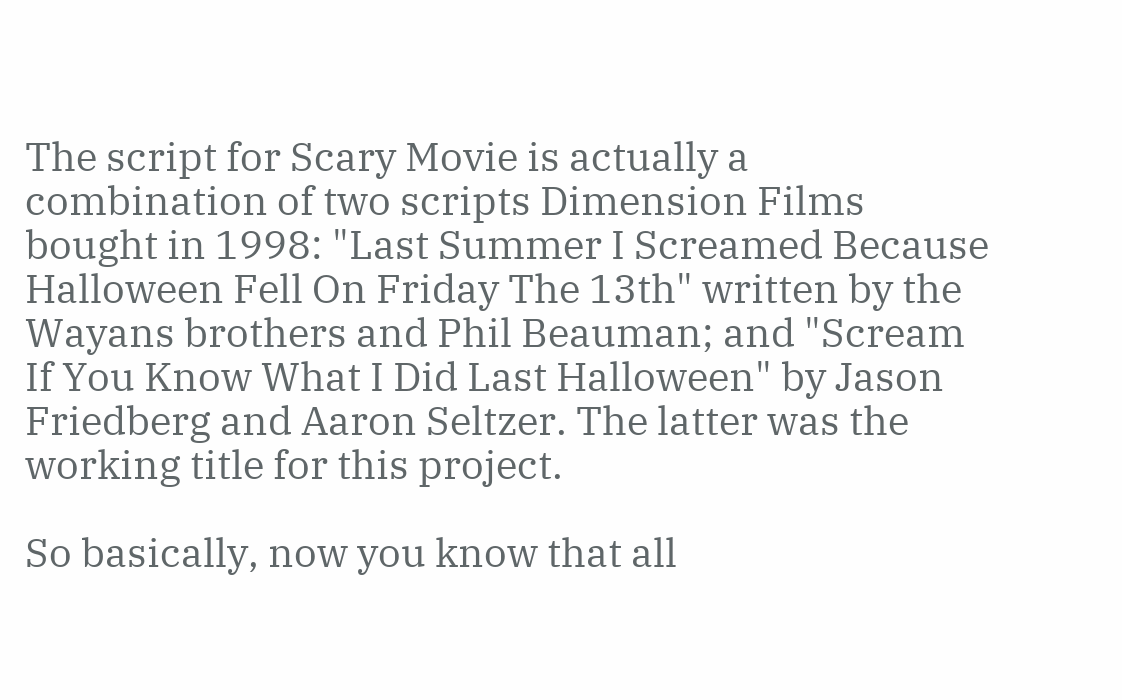The script for Scary Movie is actually a combination of two scripts Dimension Films bought in 1998: "Last Summer I Screamed Because Halloween Fell On Friday The 13th" written by the Wayans brothers and Phil Beauman; and "Scream If You Know What I Did Last Halloween" by Jason Friedberg and Aaron Seltzer. The latter was the working title for this project.

So basically, now you know that all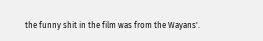the funny shit in the film was from the Wayans'.